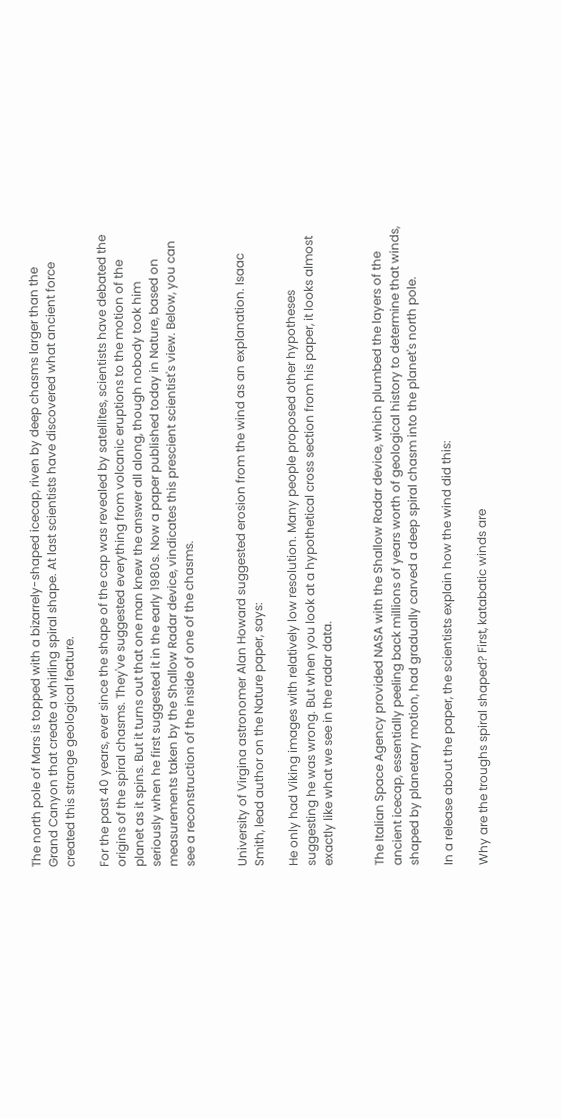The north pole of Mars is topped with a bizarrely-shaped icecap, riven by deep chasms larger than the Grand Canyon that create a whirling spiral shape. At last scientists have discovered what ancient force created this strange geological feature.

For the past 40 years, ever since the shape of the cap was revealed by satellites, scientists have debated the origins of the spiral chasms. They've suggested everything from volcanic eruptions to the motion of the planet as it spins. But it turns out that one man knew the answer all along, though nobody took him seriously when he first suggested it in the early 1980s. Now a paper published today in Nature, based on measurements taken by the Shallow Radar device, vindicates this prescient scientist's view. Below, you can see a reconstruction of the inside of one of the chasms.


University of Virgina astronomer Alan Howard suggested erosion from the wind as an explanation. Isaac Smith, lead author on the Nature paper, says:

He only had Viking images with relatively low resolution. Many people proposed other hypotheses suggesting he was wrong. But when you look at a hypothetical cross section from his paper, it looks almost exactly like what we see in the radar data.


The Italian Space Agency provided NASA with the Shallow Radar device, which plumbed the layers of the ancient icecap, essentially peeling back millions of years worth of geological history to determine that winds, shaped by planetary motion, had gradually carved a deep spiral chasm into the planet's north pole.

In a release about the paper, the scientists explain how the wind did this:

Why are the troughs spiral shaped? First, katabatic winds are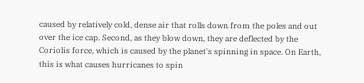caused by relatively cold, dense air that rolls down from the poles and out over the ice cap. Second, as they blow down, they are deflected by the Coriolis force, which is caused by the planet's spinning in space. On Earth, this is what causes hurricanes to spin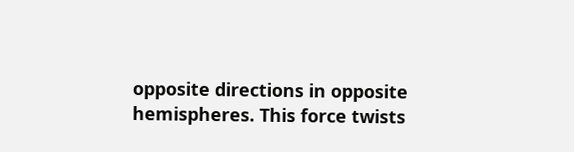opposite directions in opposite hemispheres. This force twists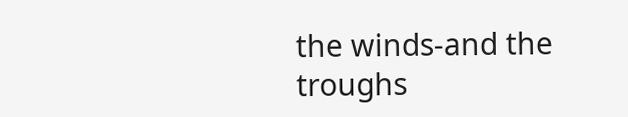the winds-and the troughs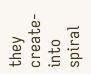they create-into spiral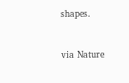shapes.


via Nature